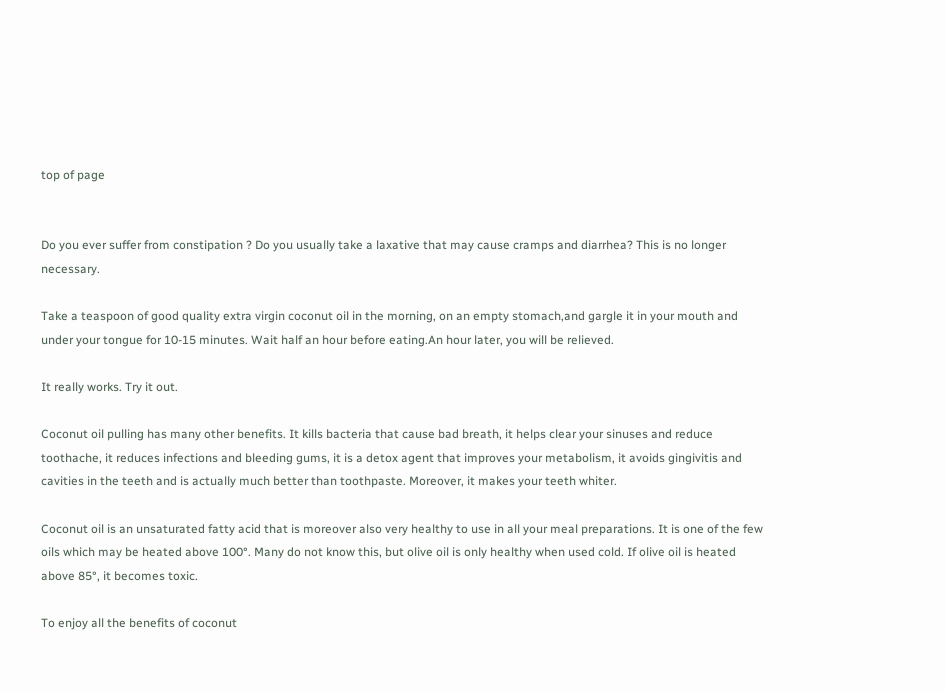top of page


Do you ever suffer from constipation ? Do you usually take a laxative that may cause cramps and diarrhea? This is no longer necessary.

Take a teaspoon of good quality extra virgin coconut oil in the morning, on an empty stomach,and gargle it in your mouth and under your tongue for 10-15 minutes. Wait half an hour before eating.An hour later, you will be relieved.

It really works. Try it out.

Coconut oil pulling has many other benefits. It kills bacteria that cause bad breath, it helps clear your sinuses and reduce toothache, it reduces infections and bleeding gums, it is a detox agent that improves your metabolism, it avoids gingivitis and cavities in the teeth and is actually much better than toothpaste. Moreover, it makes your teeth whiter.

Coconut oil is an unsaturated fatty acid that is moreover also very healthy to use in all your meal preparations. It is one of the few oils which may be heated above 100°. Many do not know this, but olive oil is only healthy when used cold. If olive oil is heated above 85°, it becomes toxic.

To enjoy all the benefits of coconut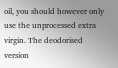oil, you should however only use the unprocessed extra virgin. The deodorised version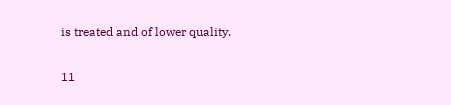is treated and of lower quality.

11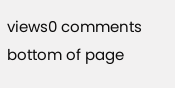views0 comments
bottom of page